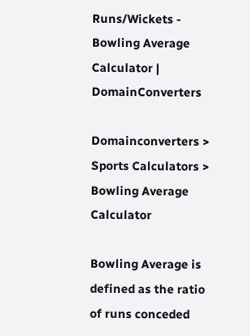Runs/Wickets - Bowling Average Calculator | DomainConverters

Domainconverters > Sports Calculators > Bowling Average Calculator

Bowling Average is defined as the ratio of runs conceded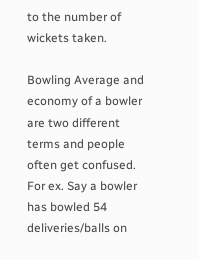to the number of wickets taken.

Bowling Average and economy of a bowler are two different terms and people often get confused. For ex. Say a bowler has bowled 54 deliveries/balls on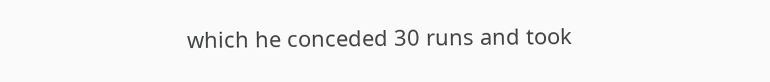which he conceded 30 runs and took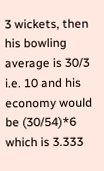3 wickets, then his bowling average is 30/3 i.e. 10 and his economy would be (30/54)*6 which is 3.333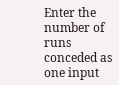Enter the number of runs conceded as one input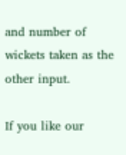and number of wickets taken as the other input.

If you like our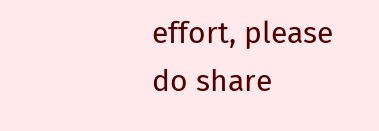effort, please do share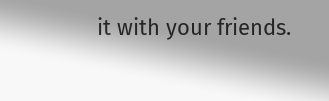it with your friends.